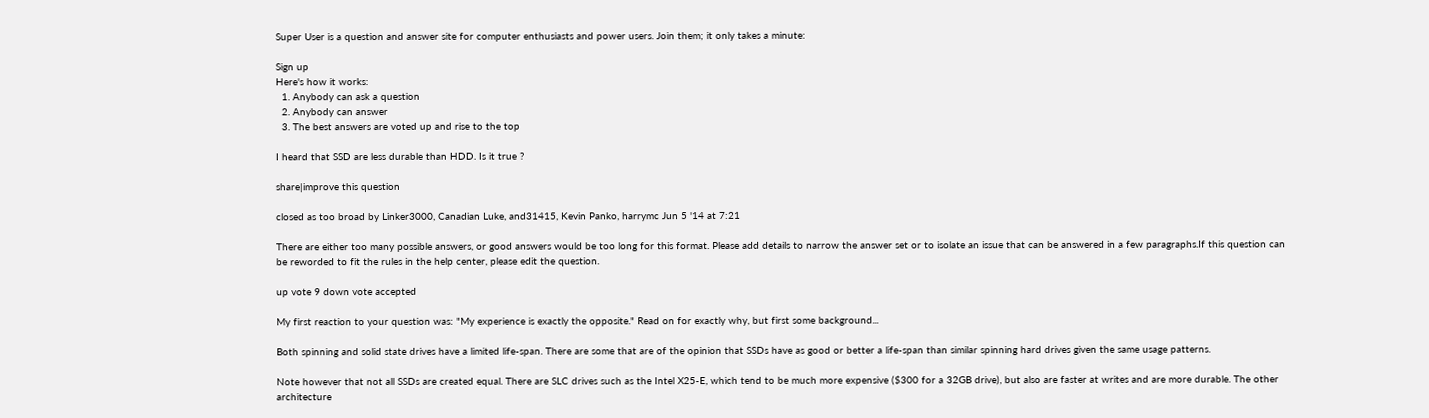Super User is a question and answer site for computer enthusiasts and power users. Join them; it only takes a minute:

Sign up
Here's how it works:
  1. Anybody can ask a question
  2. Anybody can answer
  3. The best answers are voted up and rise to the top

I heard that SSD are less durable than HDD. Is it true ?

share|improve this question

closed as too broad by Linker3000, Canadian Luke, and31415, Kevin Panko, harrymc Jun 5 '14 at 7:21

There are either too many possible answers, or good answers would be too long for this format. Please add details to narrow the answer set or to isolate an issue that can be answered in a few paragraphs.If this question can be reworded to fit the rules in the help center, please edit the question.

up vote 9 down vote accepted

My first reaction to your question was: "My experience is exactly the opposite." Read on for exactly why, but first some background...

Both spinning and solid state drives have a limited life-span. There are some that are of the opinion that SSDs have as good or better a life-span than similar spinning hard drives given the same usage patterns.

Note however that not all SSDs are created equal. There are SLC drives such as the Intel X25-E, which tend to be much more expensive ($300 for a 32GB drive), but also are faster at writes and are more durable. The other architecture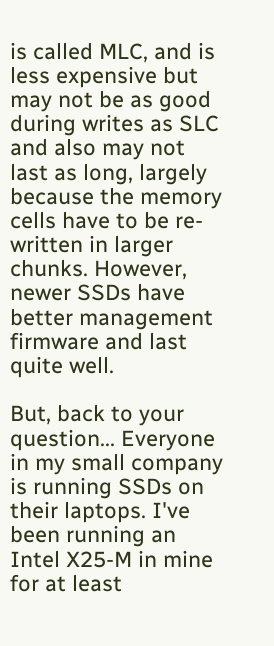is called MLC, and is less expensive but may not be as good during writes as SLC and also may not last as long, largely because the memory cells have to be re-written in larger chunks. However, newer SSDs have better management firmware and last quite well.

But, back to your question... Everyone in my small company is running SSDs on their laptops. I've been running an Intel X25-M in mine for at least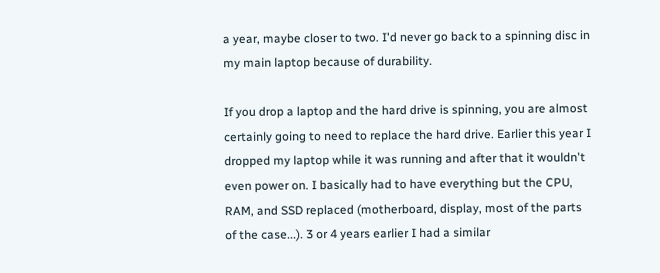a year, maybe closer to two. I'd never go back to a spinning disc in my main laptop because of durability.

If you drop a laptop and the hard drive is spinning, you are almost certainly going to need to replace the hard drive. Earlier this year I dropped my laptop while it was running and after that it wouldn't even power on. I basically had to have everything but the CPU, RAM, and SSD replaced (motherboard, display, most of the parts of the case...). 3 or 4 years earlier I had a similar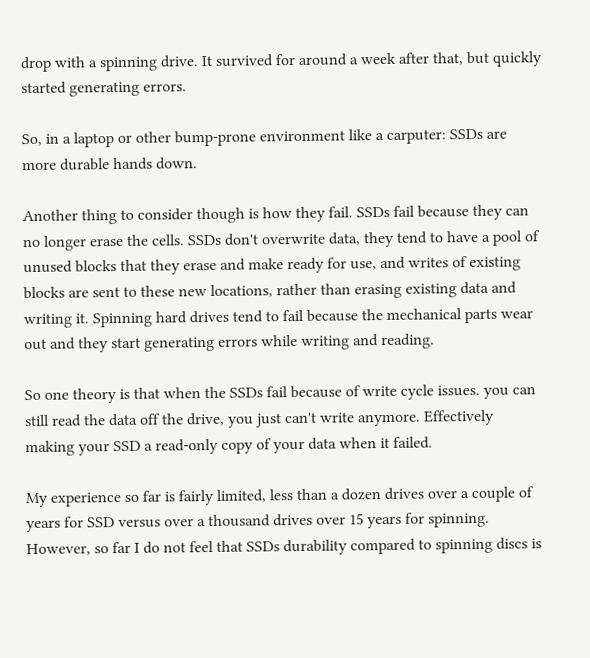drop with a spinning drive. It survived for around a week after that, but quickly started generating errors.

So, in a laptop or other bump-prone environment like a carputer: SSDs are more durable hands down.

Another thing to consider though is how they fail. SSDs fail because they can no longer erase the cells. SSDs don't overwrite data, they tend to have a pool of unused blocks that they erase and make ready for use, and writes of existing blocks are sent to these new locations, rather than erasing existing data and writing it. Spinning hard drives tend to fail because the mechanical parts wear out and they start generating errors while writing and reading.

So one theory is that when the SSDs fail because of write cycle issues. you can still read the data off the drive, you just can't write anymore. Effectively making your SSD a read-only copy of your data when it failed.

My experience so far is fairly limited, less than a dozen drives over a couple of years for SSD versus over a thousand drives over 15 years for spinning. However, so far I do not feel that SSDs durability compared to spinning discs is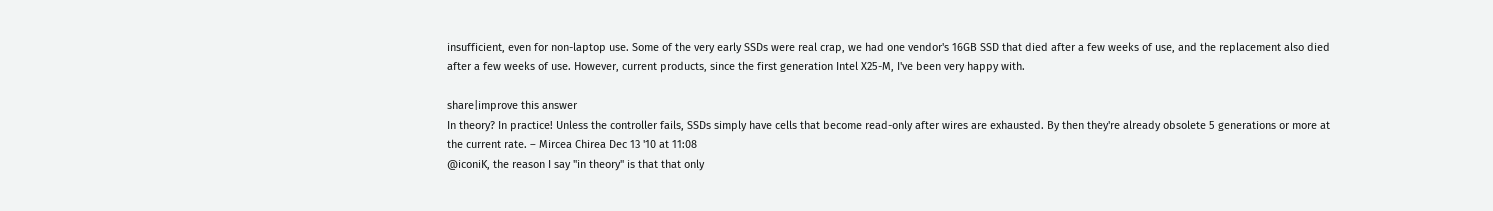insufficient, even for non-laptop use. Some of the very early SSDs were real crap, we had one vendor's 16GB SSD that died after a few weeks of use, and the replacement also died after a few weeks of use. However, current products, since the first generation Intel X25-M, I've been very happy with.

share|improve this answer
In theory? In practice! Unless the controller fails, SSDs simply have cells that become read-only after wires are exhausted. By then they're already obsolete 5 generations or more at the current rate. – Mircea Chirea Dec 13 '10 at 11:08
@iconiK, the reason I say "in theory" is that that only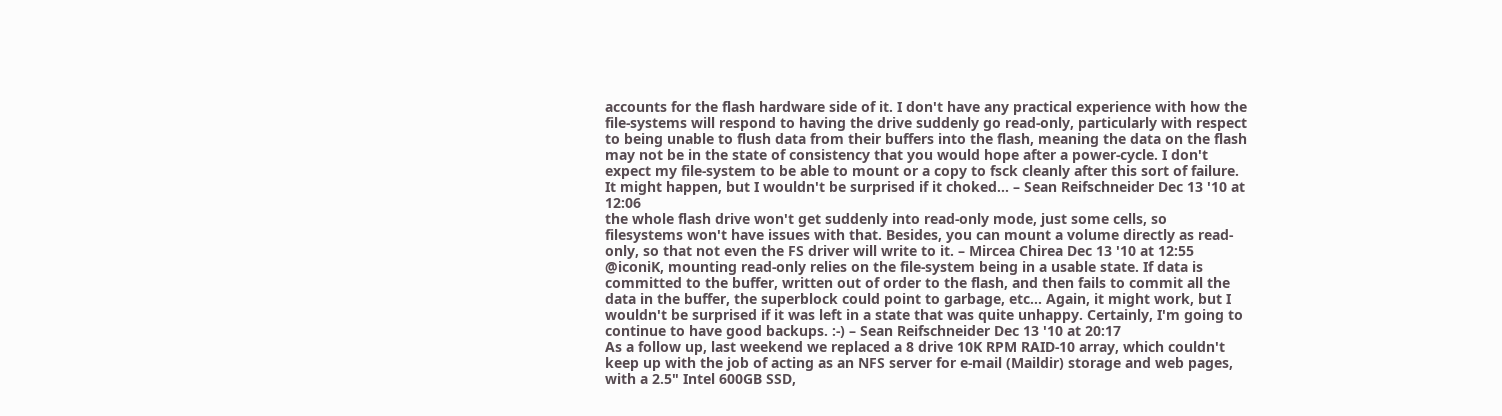accounts for the flash hardware side of it. I don't have any practical experience with how the file-systems will respond to having the drive suddenly go read-only, particularly with respect to being unable to flush data from their buffers into the flash, meaning the data on the flash may not be in the state of consistency that you would hope after a power-cycle. I don't expect my file-system to be able to mount or a copy to fsck cleanly after this sort of failure. It might happen, but I wouldn't be surprised if it choked... – Sean Reifschneider Dec 13 '10 at 12:06
the whole flash drive won't get suddenly into read-only mode, just some cells, so filesystems won't have issues with that. Besides, you can mount a volume directly as read-only, so that not even the FS driver will write to it. – Mircea Chirea Dec 13 '10 at 12:55
@iconiK, mounting read-only relies on the file-system being in a usable state. If data is committed to the buffer, written out of order to the flash, and then fails to commit all the data in the buffer, the superblock could point to garbage, etc... Again, it might work, but I wouldn't be surprised if it was left in a state that was quite unhappy. Certainly, I'm going to continue to have good backups. :-) – Sean Reifschneider Dec 13 '10 at 20:17
As a follow up, last weekend we replaced a 8 drive 10K RPM RAID-10 array, which couldn't keep up with the job of acting as an NFS server for e-mail (Maildir) storage and web pages, with a 2.5" Intel 600GB SSD,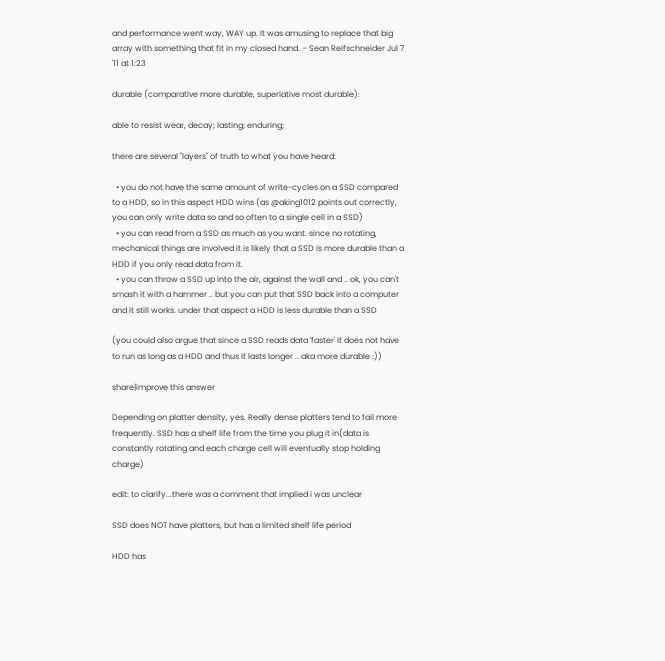and performance went way, WAY up. It was amusing to replace that big array with something that fit in my closed hand. – Sean Reifschneider Jul 7 '11 at 1:23

durable (comparative more durable, superlative most durable):

able to resist wear, decay; lasting; enduring;

there are several "layers" of truth to what you have heard:

  • you do not have the same amount of write-cycles on a SSD compared to a HDD, so in this aspect HDD wins (as @aking1012 points out correctly, you can only write data so and so often to a single cell in a SSD)
  • you can read from a SSD as much as you want. since no rotating, mechanical things are involved it is likely that a SSD is more durable than a HDD if you only read data from it.
  • you can throw a SSD up into the air, against the wall and .. ok, you can't smash it with a hammer .. but you can put that SSD back into a computer and it still works. under that aspect a HDD is less durable than a SSD

(you could also argue that since a SSD reads data 'faster' it does not have to run as long as a HDD and thus it lasts longer .. aka more durable :))

share|improve this answer

Depending on platter density, yes. Really dense platters tend to fail more frequently. SSD has a shelf life from the time you plug it in(data is constantly rotating and each charge cell will eventually stop holding charge)

edit: to clarify...there was a comment that implied i was unclear

SSD does NOT have platters, but has a limited shelf life period

HDD has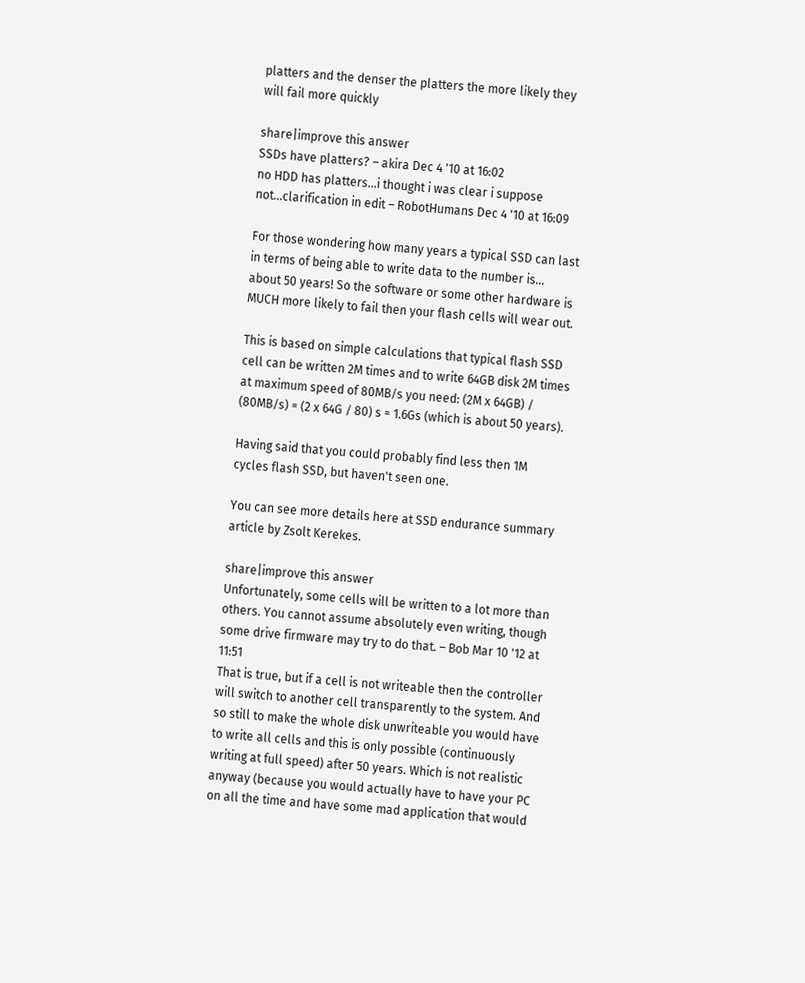platters and the denser the platters the more likely they will fail more quickly

share|improve this answer
SSDs have platters? – akira Dec 4 '10 at 16:02
no HDD has platters...i thought i was clear i suppose not...clarification in edit – RobotHumans Dec 4 '10 at 16:09

For those wondering how many years a typical SSD can last in terms of being able to write data to the number is... about 50 years! So the software or some other hardware is MUCH more likely to fail then your flash cells will wear out.

This is based on simple calculations that typical flash SSD cell can be written 2M times and to write 64GB disk 2M times at maximum speed of 80MB/s you need: (2M x 64GB) / (80MB/s) = (2 x 64G / 80) s = 1.6Gs (which is about 50 years).

Having said that you could probably find less then 1M cycles flash SSD, but haven't seen one.

You can see more details here at SSD endurance summary article by Zsolt Kerekes.

share|improve this answer
Unfortunately, some cells will be written to a lot more than others. You cannot assume absolutely even writing, though some drive firmware may try to do that. – Bob Mar 10 '12 at 11:51
That is true, but if a cell is not writeable then the controller will switch to another cell transparently to the system. And so still to make the whole disk unwriteable you would have to write all cells and this is only possible (continuously writing at full speed) after 50 years. Which is not realistic anyway (because you would actually have to have your PC on all the time and have some mad application that would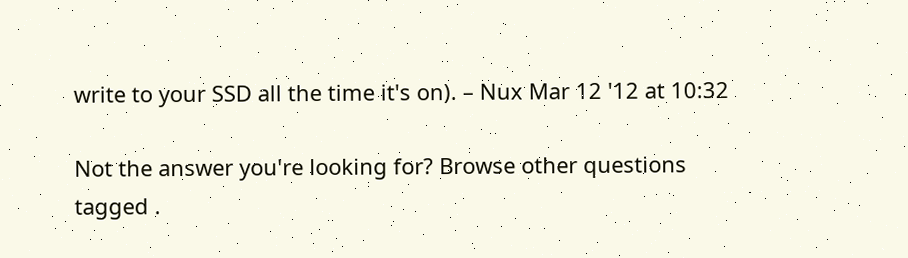write to your SSD all the time it's on). – Nux Mar 12 '12 at 10:32

Not the answer you're looking for? Browse other questions tagged .